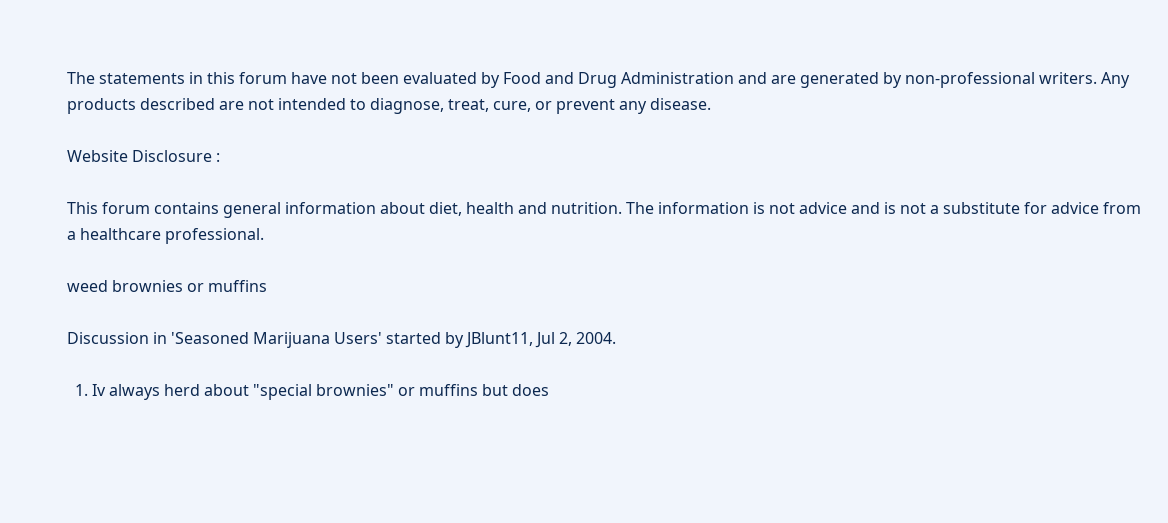The statements in this forum have not been evaluated by Food and Drug Administration and are generated by non-professional writers. Any products described are not intended to diagnose, treat, cure, or prevent any disease.

Website Disclosure :

This forum contains general information about diet, health and nutrition. The information is not advice and is not a substitute for advice from a healthcare professional.

weed brownies or muffins

Discussion in 'Seasoned Marijuana Users' started by JBlunt11, Jul 2, 2004.

  1. Iv always herd about "special brownies" or muffins but does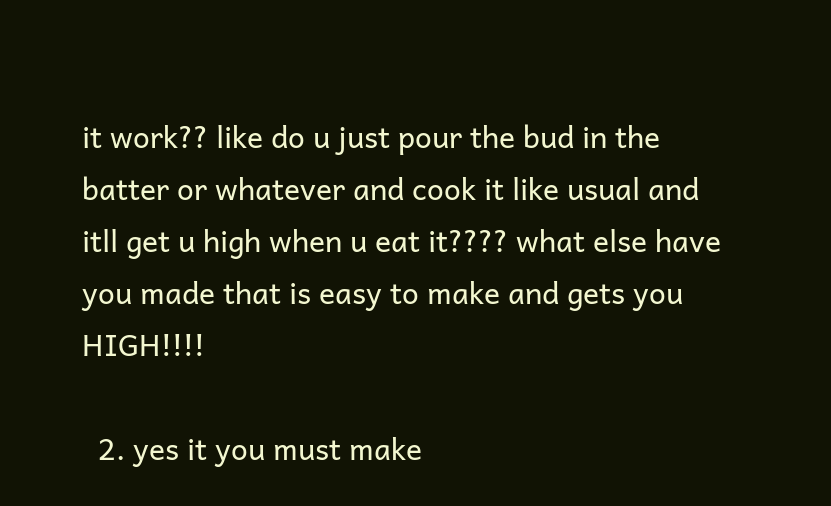it work?? like do u just pour the bud in the batter or whatever and cook it like usual and itll get u high when u eat it???? what else have you made that is easy to make and gets you HIGH!!!!

  2. yes it you must make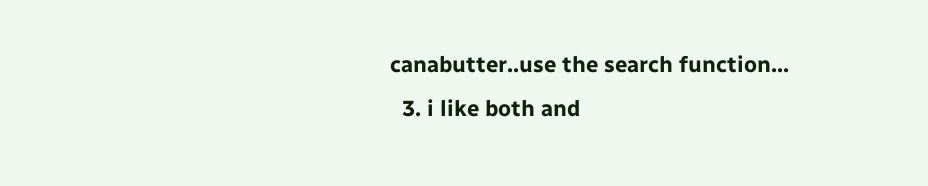canabutter..use the search function...
  3. i like both and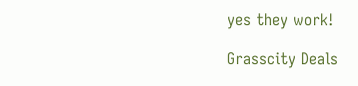yes they work!

Grasscity Deals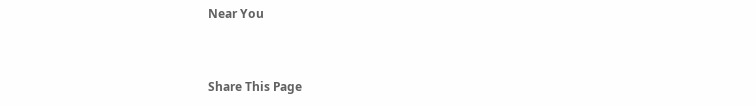Near You


Share This Page